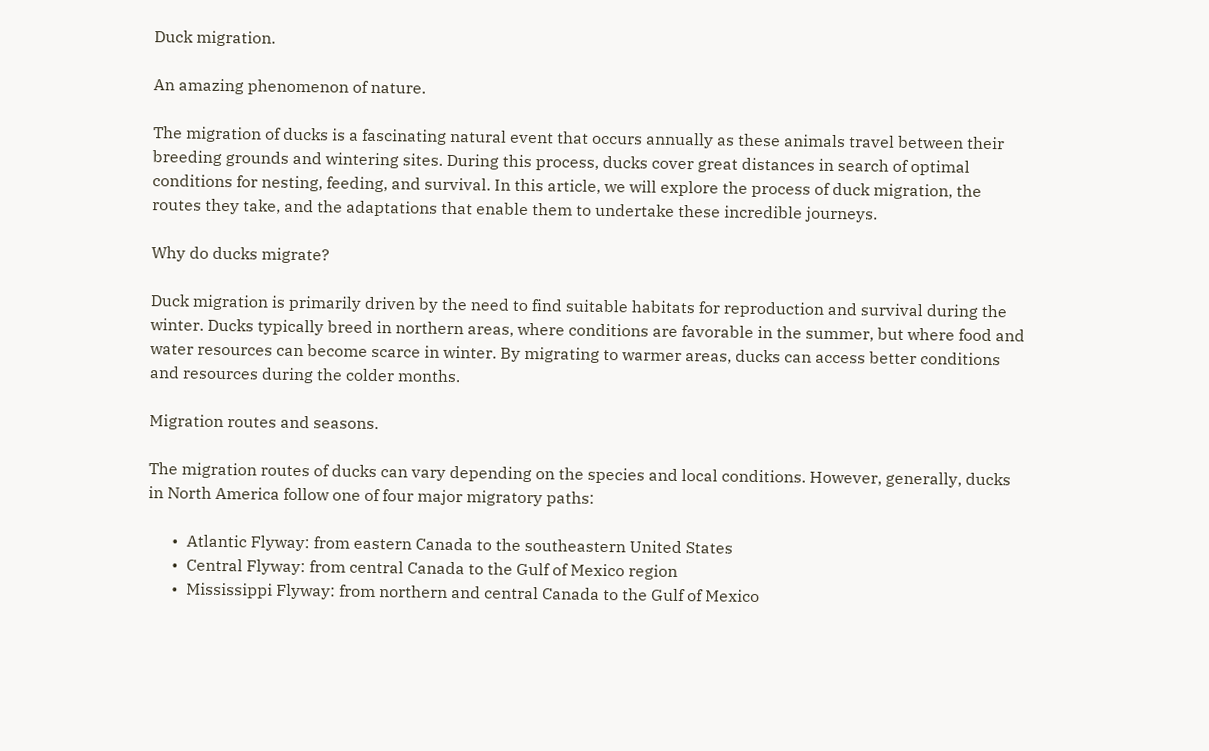Duck migration.

An amazing phenomenon of nature.

The migration of ducks is a fascinating natural event that occurs annually as these animals travel between their breeding grounds and wintering sites. During this process, ducks cover great distances in search of optimal conditions for nesting, feeding, and survival. In this article, we will explore the process of duck migration, the routes they take, and the adaptations that enable them to undertake these incredible journeys.

Why do ducks migrate?

Duck migration is primarily driven by the need to find suitable habitats for reproduction and survival during the winter. Ducks typically breed in northern areas, where conditions are favorable in the summer, but where food and water resources can become scarce in winter. By migrating to warmer areas, ducks can access better conditions and resources during the colder months.

Migration routes and seasons.

The migration routes of ducks can vary depending on the species and local conditions. However, generally, ducks in North America follow one of four major migratory paths:

      •  Atlantic Flyway: from eastern Canada to the southeastern United States
      •  Central Flyway: from central Canada to the Gulf of Mexico region
      •  Mississippi Flyway: from northern and central Canada to the Gulf of Mexico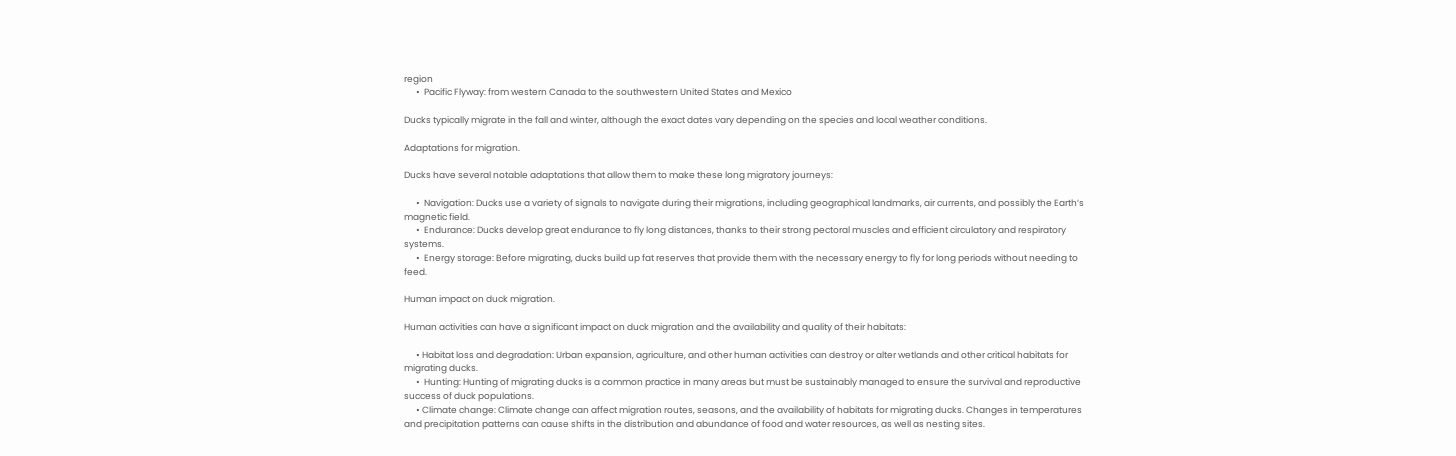region
      •  Pacific Flyway: from western Canada to the southwestern United States and Mexico

Ducks typically migrate in the fall and winter, although the exact dates vary depending on the species and local weather conditions.

Adaptations for migration.

Ducks have several notable adaptations that allow them to make these long migratory journeys:

      •  Navigation: Ducks use a variety of signals to navigate during their migrations, including geographical landmarks, air currents, and possibly the Earth’s magnetic field.
      •  Endurance: Ducks develop great endurance to fly long distances, thanks to their strong pectoral muscles and efficient circulatory and respiratory systems.
      •  Energy storage: Before migrating, ducks build up fat reserves that provide them with the necessary energy to fly for long periods without needing to feed.

Human impact on duck migration.

Human activities can have a significant impact on duck migration and the availability and quality of their habitats:

      • Habitat loss and degradation: Urban expansion, agriculture, and other human activities can destroy or alter wetlands and other critical habitats for migrating ducks.
      •  Hunting: Hunting of migrating ducks is a common practice in many areas but must be sustainably managed to ensure the survival and reproductive success of duck populations.
      • Climate change: Climate change can affect migration routes, seasons, and the availability of habitats for migrating ducks. Changes in temperatures and precipitation patterns can cause shifts in the distribution and abundance of food and water resources, as well as nesting sites.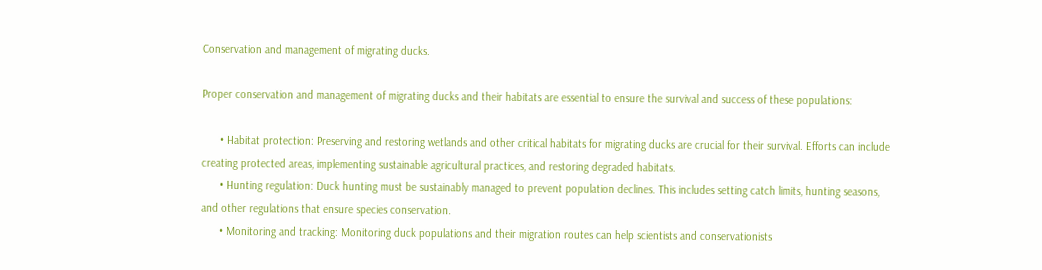Conservation and management of migrating ducks.

Proper conservation and management of migrating ducks and their habitats are essential to ensure the survival and success of these populations:

      • Habitat protection: Preserving and restoring wetlands and other critical habitats for migrating ducks are crucial for their survival. Efforts can include creating protected areas, implementing sustainable agricultural practices, and restoring degraded habitats.
      • Hunting regulation: Duck hunting must be sustainably managed to prevent population declines. This includes setting catch limits, hunting seasons, and other regulations that ensure species conservation.
      • Monitoring and tracking: Monitoring duck populations and their migration routes can help scientists and conservationists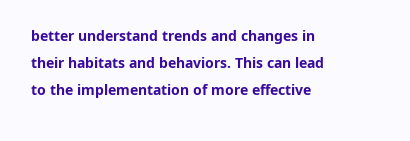better understand trends and changes in their habitats and behaviors. This can lead to the implementation of more effective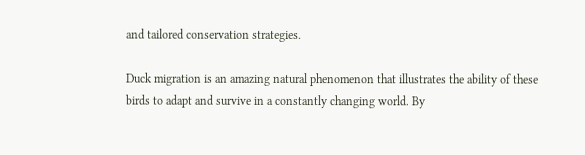and tailored conservation strategies.

Duck migration is an amazing natural phenomenon that illustrates the ability of these birds to adapt and survive in a constantly changing world. By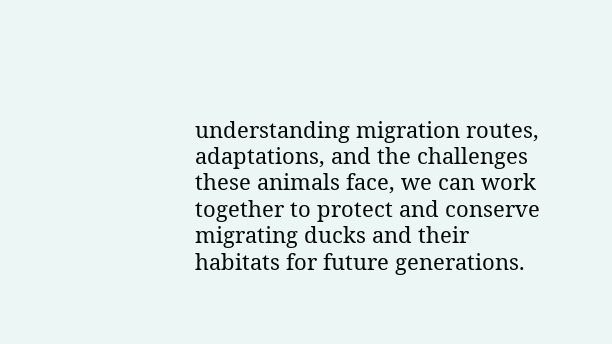understanding migration routes, adaptations, and the challenges these animals face, we can work together to protect and conserve migrating ducks and their habitats for future generations.